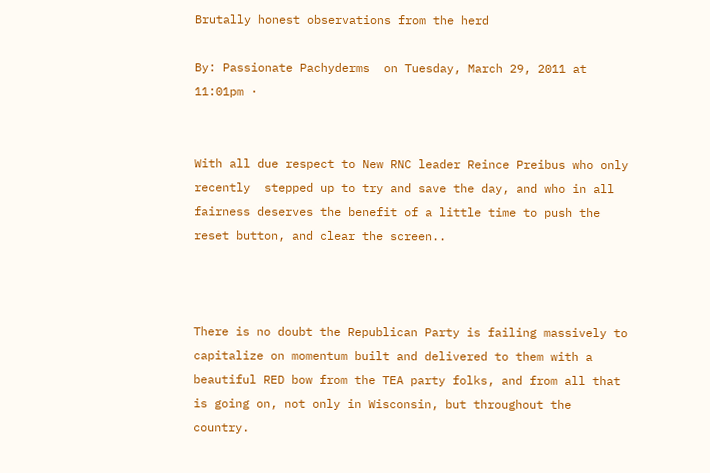Brutally honest observations from the herd

By: Passionate Pachyderms  on Tuesday, March 29, 2011 at 11:01pm ·


With all due respect to New RNC leader Reince Preibus who only recently  stepped up to try and save the day, and who in all fairness deserves the benefit of a little time to push the reset button, and clear the screen..



There is no doubt the Republican Party is failing massively to capitalize on momentum built and delivered to them with a beautiful RED bow from the TEA party folks, and from all that is going on, not only in Wisconsin, but throughout the country.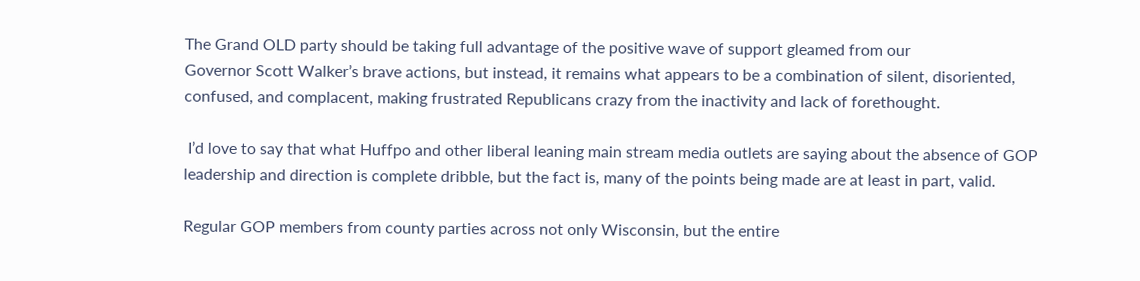The Grand OLD party should be taking full advantage of the positive wave of support gleamed from our
Governor Scott Walker’s brave actions, but instead, it remains what appears to be a combination of silent, disoriented, confused, and complacent, making frustrated Republicans crazy from the inactivity and lack of forethought.

 I’d love to say that what Huffpo and other liberal leaning main stream media outlets are saying about the absence of GOP leadership and direction is complete dribble, but the fact is, many of the points being made are at least in part, valid.

Regular GOP members from county parties across not only Wisconsin, but the entire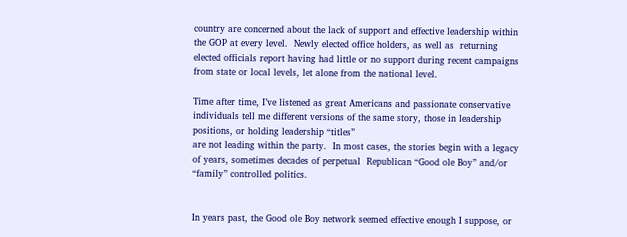country are concerned about the lack of support and effective leadership within the GOP at every level.  Newly elected office holders, as well as  returning elected officials report having had little or no support during recent campaigns from state or local levels, let alone from the national level.

Time after time, I’ve listened as great Americans and passionate conservative individuals tell me different versions of the same story, those in leadership positions, or holding leadership “titles”
are not leading within the party.  In most cases, the stories begin with a legacy of years, sometimes decades of perpetual  Republican “Good ole Boy” and/or “family” controlled politics.


In years past, the Good ole Boy network seemed effective enough I suppose, or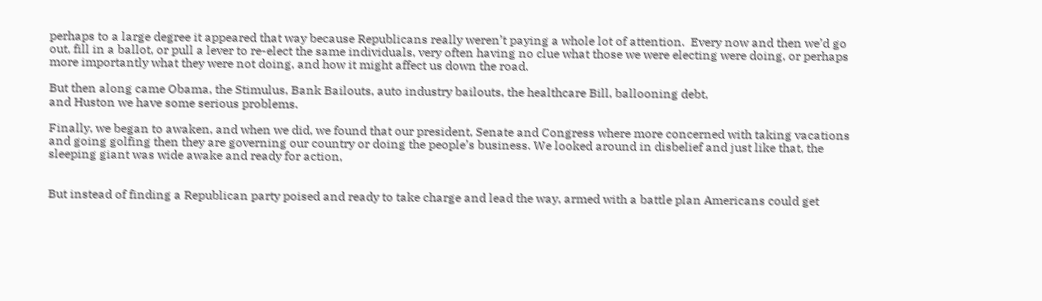perhaps to a large degree it appeared that way because Republicans really weren’t paying a whole lot of attention.  Every now and then we’d go out, fill in a ballot, or pull a lever to re-elect the same individuals, very often having no clue what those we were electing were doing, or perhaps more importantly what they were not doing, and how it might affect us down the road.

But then along came Obama, the Stimulus, Bank Bailouts, auto industry bailouts, the healthcare Bill, ballooning debt,
and Huston we have some serious problems.

Finally, we began to awaken, and when we did, we found that our president, Senate and Congress where more concerned with taking vacations and going golfing then they are governing our country or doing the people’s business. We looked around in disbelief and just like that, the sleeping giant was wide awake and ready for action,


But instead of finding a Republican party poised and ready to take charge and lead the way, armed with a battle plan Americans could get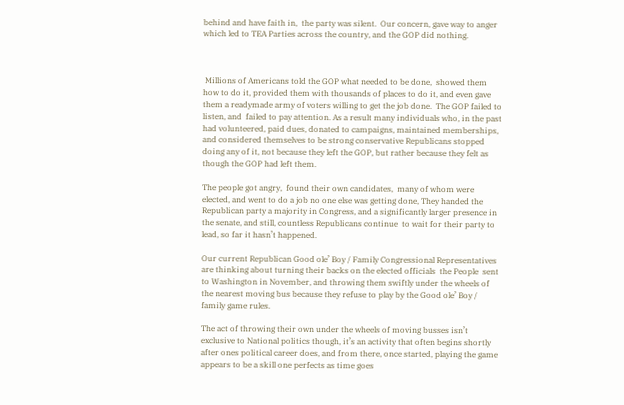behind and have faith in,  the party was silent.  Our concern, gave way to anger which led to TEA Parties across the country, and the GOP did nothing.



 Millions of Americans told the GOP what needed to be done,  showed them how to do it, provided them with thousands of places to do it, and even gave them a readymade army of voters willing to get the job done.  The GOP failed to listen, and  failed to pay attention. As a result many individuals who, in the past had volunteered, paid dues, donated to campaigns, maintained memberships, and considered themselves to be strong conservative Republicans stopped doing any of it, not because they left the GOP, but rather because they felt as though the GOP had left them.

The people got angry,  found their own candidates,  many of whom were elected, and went to do a job no one else was getting done, They handed the Republican party a majority in Congress, and a significantly larger presence in the senate, and still, countless Republicans continue  to wait for their party to
lead, so far it hasn’t happened.

Our current Republican Good ole’ Boy / Family Congressional Representatives are thinking about turning their backs on the elected officials  the People  sent to Washington in November, and throwing them swiftly under the wheels of the nearest moving bus because they refuse to play by the Good ole’ Boy / family game rules.

The act of throwing their own under the wheels of moving busses isn’t exclusive to National politics though, it’s an activity that often begins shortly after ones political career does, and from there, once started, playing the game appears to be a skill one perfects as time goes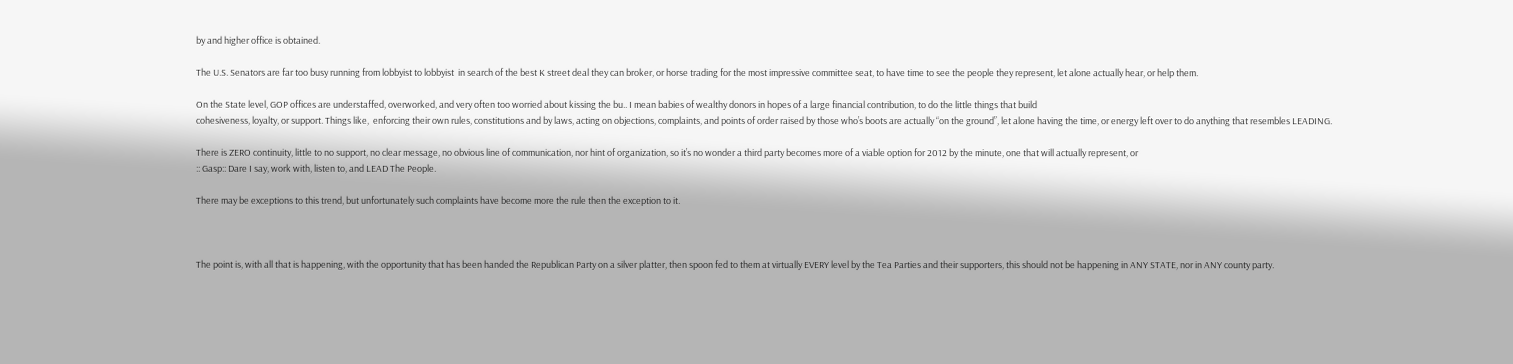by and higher office is obtained.

The U.S. Senators are far too busy running from lobbyist to lobbyist  in search of the best K street deal they can broker, or horse trading for the most impressive committee seat, to have time to see the people they represent, let alone actually hear, or help them.

On the State level, GOP offices are understaffed, overworked, and very often too worried about kissing the bu.. I mean babies of wealthy donors in hopes of a large financial contribution, to do the little things that build
cohesiveness, loyalty, or support. Things like,  enforcing their own rules, constitutions and by laws, acting on objections, complaints, and points of order raised by those who’s boots are actually “on the ground”, let alone having the time, or energy left over to do anything that resembles LEADING.

There is ZERO continuity, little to no support, no clear message, no obvious line of communication, nor hint of organization, so it’s no wonder a third party becomes more of a viable option for 2012 by the minute, one that will actually represent, or
:: Gasp:: Dare I say, work with, listen to, and LEAD The People.

There may be exceptions to this trend, but unfortunately such complaints have become more the rule then the exception to it.



The point is, with all that is happening, with the opportunity that has been handed the Republican Party on a silver platter, then spoon fed to them at virtually EVERY level by the Tea Parties and their supporters, this should not be happening in ANY STATE, nor in ANY county party.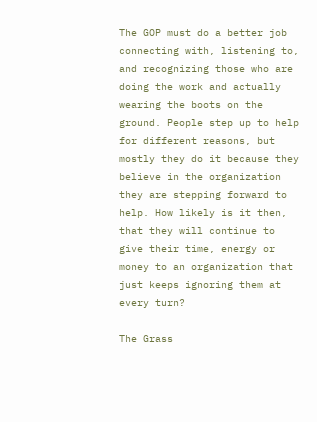The GOP must do a better job connecting with, listening to, and recognizing those who are doing the work and actually wearing the boots on the ground. People step up to help for different reasons, but mostly they do it because they believe in the organization they are stepping forward to help. How likely is it then, that they will continue to give their time, energy or money to an organization that just keeps ignoring them at every turn?

The Grass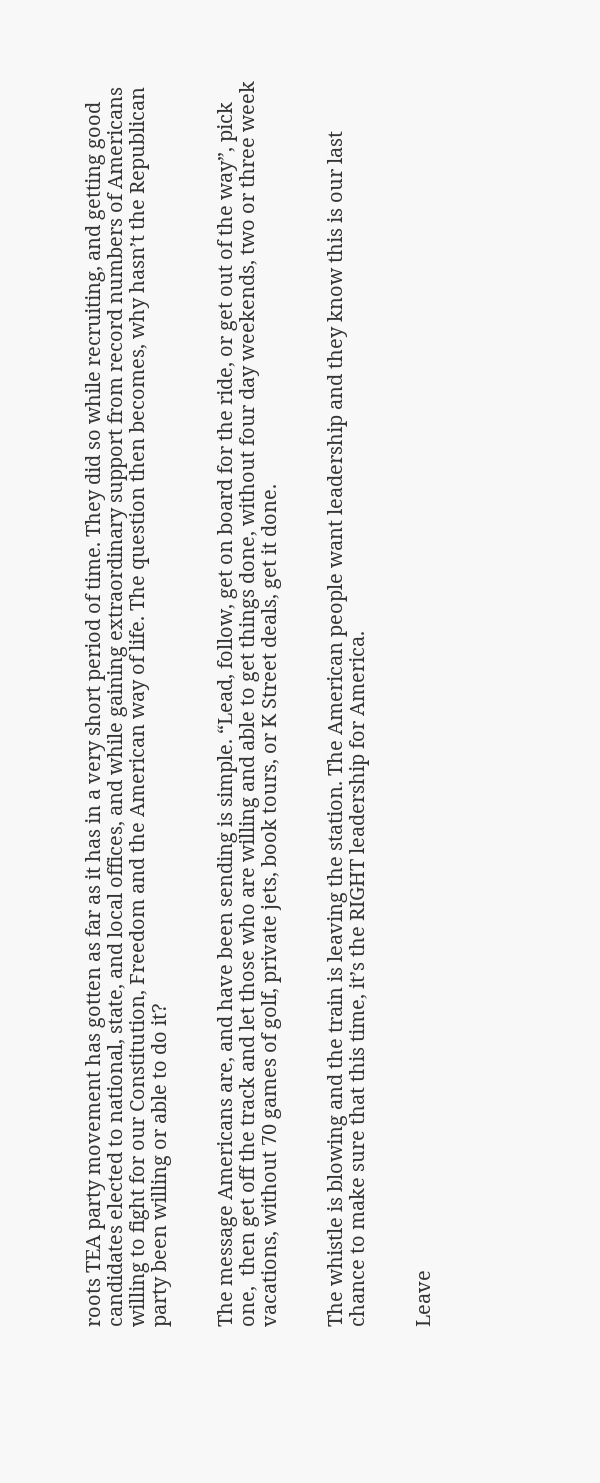roots TEA party movement has gotten as far as it has in a very short period of time. They did so while recruiting, and getting good candidates elected to national, state, and local offices, and while gaining extraordinary support from record numbers of Americans willing to fight for our Constitution, Freedom and the American way of life. The question then becomes, why hasn’t the Republican party been willing or able to do it?


The message Americans are, and have been sending is simple. “Lead, follow, get on board for the ride, or get out of the way”, pick one,  then get off the track and let those who are willing and able to get things done, without four day weekends, two or three week vacations, without 70 games of golf, private jets, book tours, or K Street deals, get it done.


The whistle is blowing and the train is leaving the station. The American people want leadership and they know this is our last chance to make sure that this time, it’s the RIGHT leadership for America.


Leave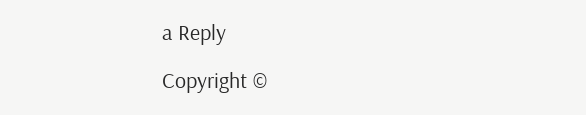a Reply

Copyright ©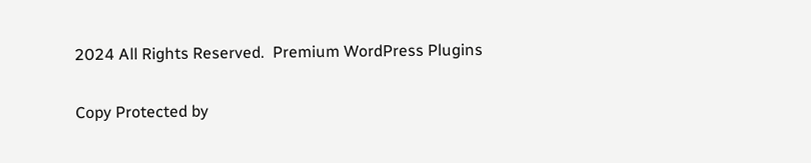2024 All Rights Reserved.  Premium WordPress Plugins

Copy Protected by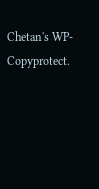Chetan's WP-Copyprotect.